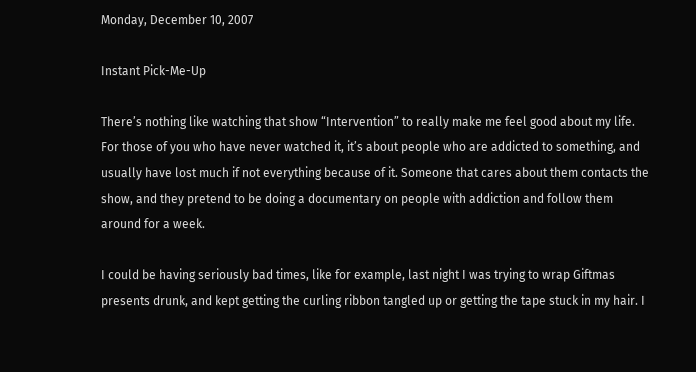Monday, December 10, 2007

Instant Pick-Me-Up

There’s nothing like watching that show “Intervention” to really make me feel good about my life. For those of you who have never watched it, it’s about people who are addicted to something, and usually have lost much if not everything because of it. Someone that cares about them contacts the show, and they pretend to be doing a documentary on people with addiction and follow them around for a week.

I could be having seriously bad times, like for example, last night I was trying to wrap Giftmas presents drunk, and kept getting the curling ribbon tangled up or getting the tape stuck in my hair. I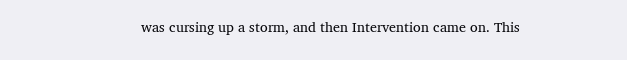was cursing up a storm, and then Intervention came on. This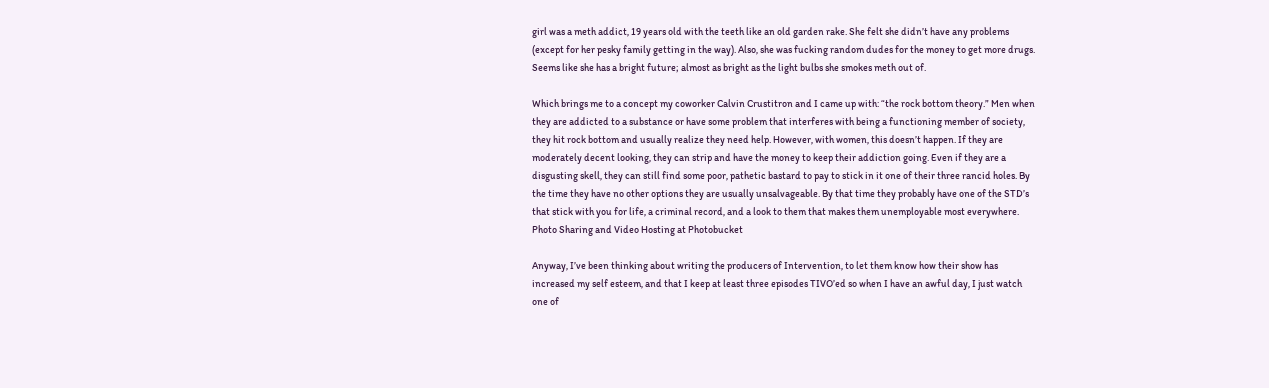girl was a meth addict, 19 years old with the teeth like an old garden rake. She felt she didn’t have any problems (except for her pesky family getting in the way). Also, she was fucking random dudes for the money to get more drugs. Seems like she has a bright future; almost as bright as the light bulbs she smokes meth out of.

Which brings me to a concept my coworker Calvin Crustitron and I came up with: “the rock bottom theory.” Men when they are addicted to a substance or have some problem that interferes with being a functioning member of society, they hit rock bottom and usually realize they need help. However, with women, this doesn’t happen. If they are moderately decent looking, they can strip and have the money to keep their addiction going. Even if they are a disgusting skell, they can still find some poor, pathetic bastard to pay to stick in it one of their three rancid holes. By the time they have no other options they are usually unsalvageable. By that time they probably have one of the STD’s that stick with you for life, a criminal record, and a look to them that makes them unemployable most everywhere.
Photo Sharing and Video Hosting at Photobucket

Anyway, I’ve been thinking about writing the producers of Intervention, to let them know how their show has increased my self esteem, and that I keep at least three episodes TIVO’ed so when I have an awful day, I just watch one of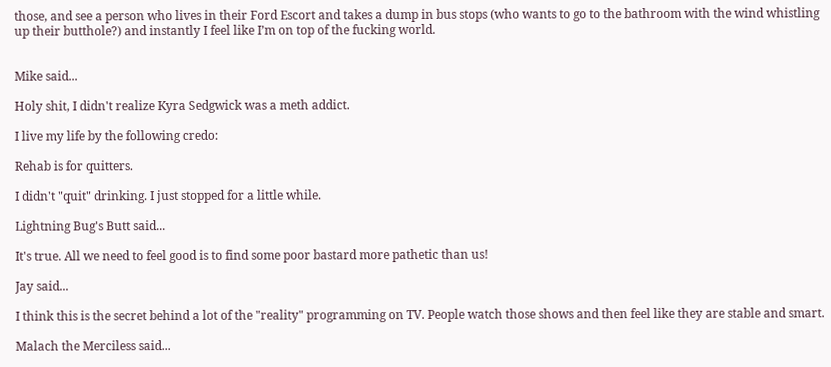those, and see a person who lives in their Ford Escort and takes a dump in bus stops (who wants to go to the bathroom with the wind whistling up their butthole?) and instantly I feel like I’m on top of the fucking world.


Mike said...

Holy shit, I didn't realize Kyra Sedgwick was a meth addict.

I live my life by the following credo:

Rehab is for quitters.

I didn't "quit" drinking. I just stopped for a little while.

Lightning Bug's Butt said...

It's true. All we need to feel good is to find some poor bastard more pathetic than us!

Jay said...

I think this is the secret behind a lot of the "reality" programming on TV. People watch those shows and then feel like they are stable and smart.

Malach the Merciless said...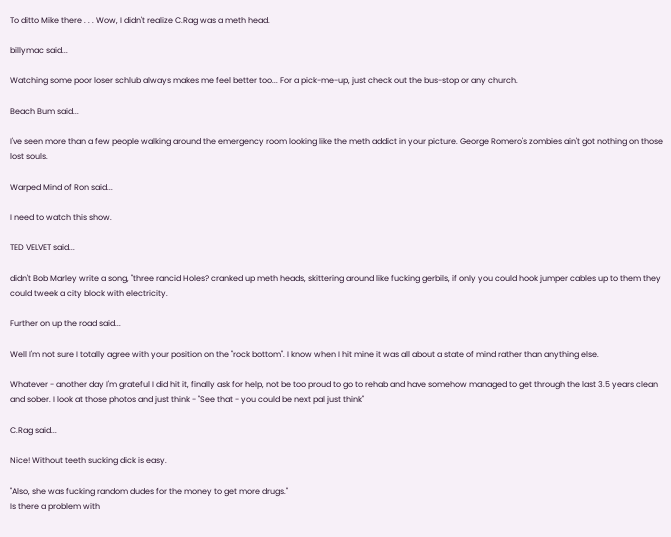To ditto Mike there . . . Wow, I didn't realize C.Rag was a meth head.

billymac said...

Watching some poor loser schlub always makes me feel better too... For a pick-me-up, just check out the bus-stop or any church.

Beach Bum said...

I've seen more than a few people walking around the emergency room looking like the meth addict in your picture. George Romero's zombies ain't got nothing on those lost souls.

Warped Mind of Ron said...

I need to watch this show.

TED VELVET said...

didn't Bob Marley write a song, "three rancid Holes? cranked up meth heads, skittering around like fucking gerbils, if only you could hook jumper cables up to them they could tweek a city block with electricity.

Further on up the road said...

Well I'm not sure I totally agree with your position on the "rock bottom". I know when I hit mine it was all about a state of mind rather than anything else.

Whatever - another day I'm grateful I did hit it, finally ask for help, not be too proud to go to rehab and have somehow managed to get through the last 3.5 years clean and sober. I look at those photos and just think - "See that - you could be next pal just think"

C.Rag said...

Nice! Without teeth sucking dick is easy.

"Also, she was fucking random dudes for the money to get more drugs."
Is there a problem with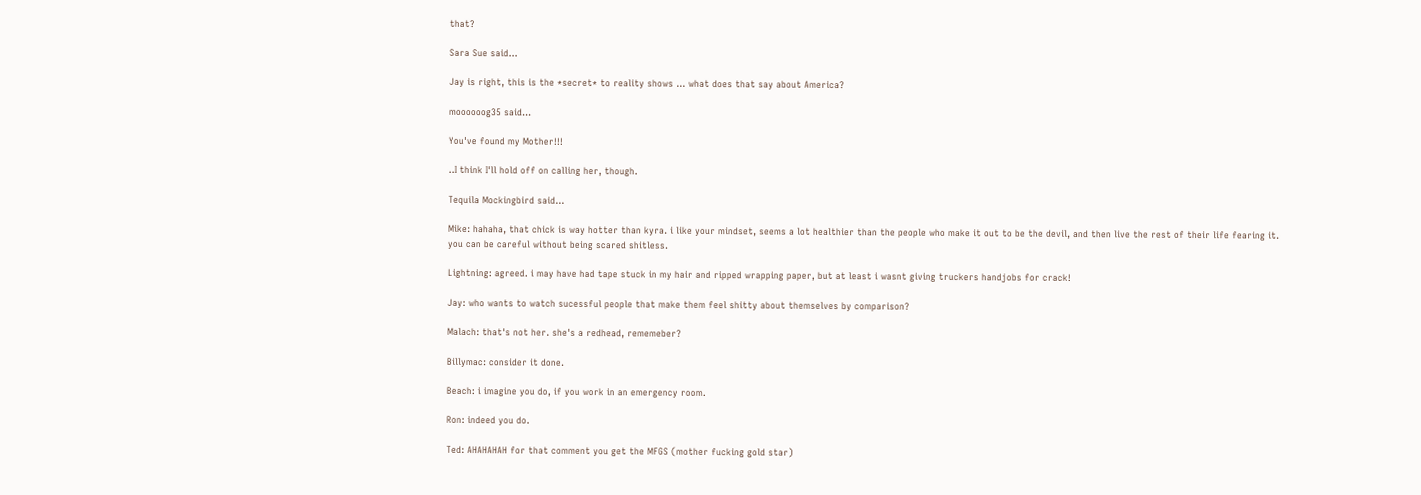that?

Sara Sue said...

Jay is right, this is the *secret* to reality shows ... what does that say about America?

moooooog35 said...

You've found my Mother!!!

..I think I'll hold off on calling her, though.

Tequila Mockingbird said...

Mike: hahaha, that chick is way hotter than kyra. i like your mindset, seems a lot healthier than the people who make it out to be the devil, and then live the rest of their life fearing it. you can be careful without being scared shitless.

Lightning: agreed. i may have had tape stuck in my hair and ripped wrapping paper, but at least i wasnt giving truckers handjobs for crack!

Jay: who wants to watch sucessful people that make them feel shitty about themselves by comparison?

Malach: that's not her. she's a redhead, rememeber?

Billymac: consider it done.

Beach: i imagine you do, if you work in an emergency room.

Ron: indeed you do.

Ted: AHAHAHAH for that comment you get the MFGS (mother fucking gold star)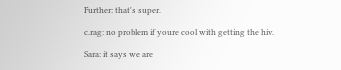Further: that's super.

c.rag: no problem if youre cool with getting the hiv.

Sara: it says we are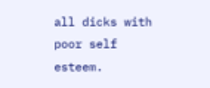all dicks with poor self esteem.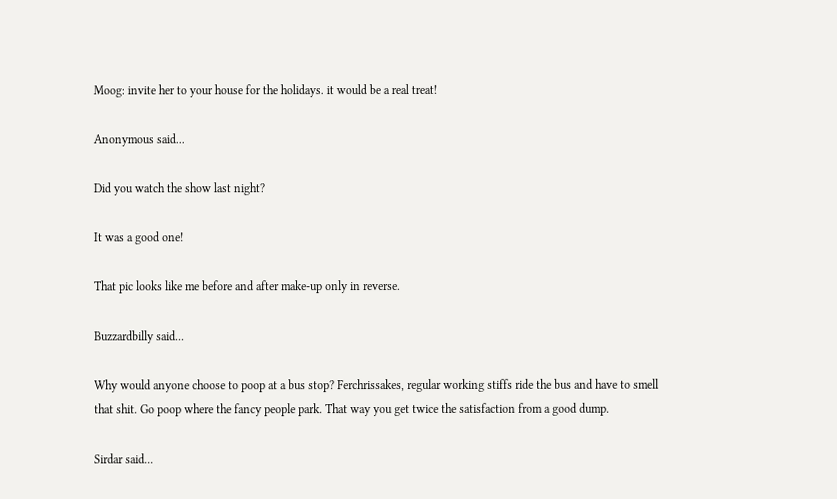Moog: invite her to your house for the holidays. it would be a real treat!

Anonymous said...

Did you watch the show last night?

It was a good one!

That pic looks like me before and after make-up only in reverse.

Buzzardbilly said...

Why would anyone choose to poop at a bus stop? Ferchrissakes, regular working stiffs ride the bus and have to smell that shit. Go poop where the fancy people park. That way you get twice the satisfaction from a good dump.

Sirdar said...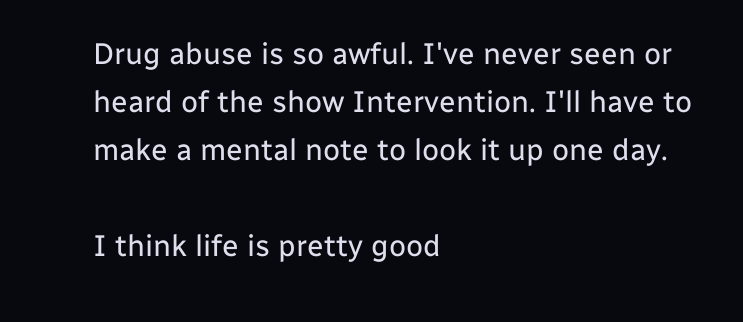Drug abuse is so awful. I've never seen or heard of the show Intervention. I'll have to make a mental note to look it up one day.

I think life is pretty good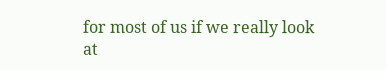for most of us if we really look at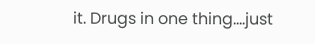it. Drugs in one thing....just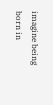imagine being born in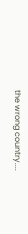the wrong country....